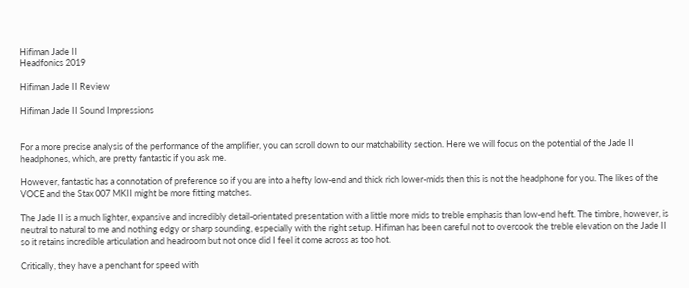Hifiman Jade II
Headfonics 2019

Hifiman Jade II Review

Hifiman Jade II Sound Impressions


For a more precise analysis of the performance of the amplifier, you can scroll down to our matchability section. Here we will focus on the potential of the Jade II headphones, which, are pretty fantastic if you ask me.

However, fantastic has a connotation of preference so if you are into a hefty low-end and thick rich lower-mids then this is not the headphone for you. The likes of the VOCE and the Stax 007 MKII might be more fitting matches.

The Jade II is a much lighter, expansive and incredibly detail-orientated presentation with a little more mids to treble emphasis than low-end heft. The timbre, however, is neutral to natural to me and nothing edgy or sharp sounding, especially with the right setup. Hifiman has been careful not to overcook the treble elevation on the Jade II so it retains incredible articulation and headroom but not once did I feel it come across as too hot.

Critically, they have a penchant for speed with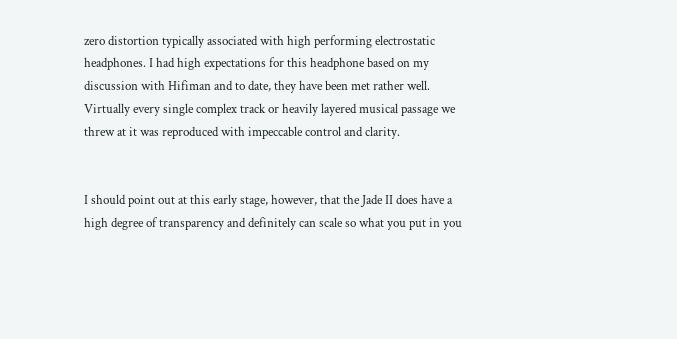zero distortion typically associated with high performing electrostatic headphones. I had high expectations for this headphone based on my discussion with Hifiman and to date, they have been met rather well. Virtually every single complex track or heavily layered musical passage we threw at it was reproduced with impeccable control and clarity.


I should point out at this early stage, however, that the Jade II does have a high degree of transparency and definitely can scale so what you put in you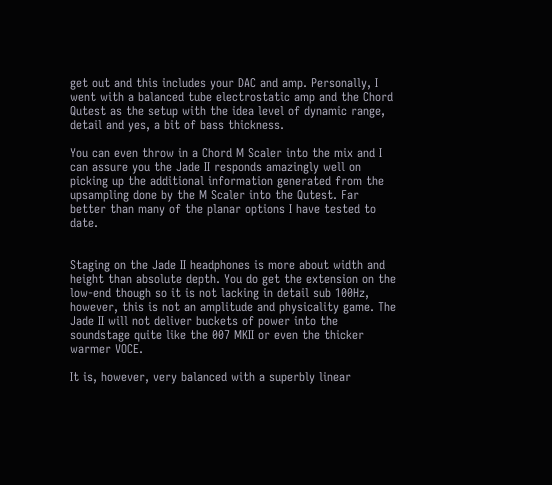get out and this includes your DAC and amp. Personally, I went with a balanced tube electrostatic amp and the Chord Qutest as the setup with the idea level of dynamic range, detail and yes, a bit of bass thickness.

You can even throw in a Chord M Scaler into the mix and I can assure you the Jade II responds amazingly well on picking up the additional information generated from the upsampling done by the M Scaler into the Qutest. Far better than many of the planar options I have tested to date.


Staging on the Jade II headphones is more about width and height than absolute depth. You do get the extension on the low-end though so it is not lacking in detail sub 100Hz, however, this is not an amplitude and physicality game. The Jade II will not deliver buckets of power into the soundstage quite like the 007 MKII or even the thicker warmer VOCE.

It is, however, very balanced with a superbly linear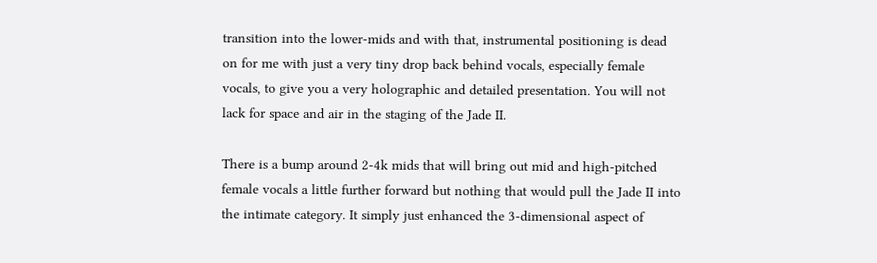transition into the lower-mids and with that, instrumental positioning is dead on for me with just a very tiny drop back behind vocals, especially female vocals, to give you a very holographic and detailed presentation. You will not lack for space and air in the staging of the Jade II.

There is a bump around 2-4k mids that will bring out mid and high-pitched female vocals a little further forward but nothing that would pull the Jade II into the intimate category. It simply just enhanced the 3-dimensional aspect of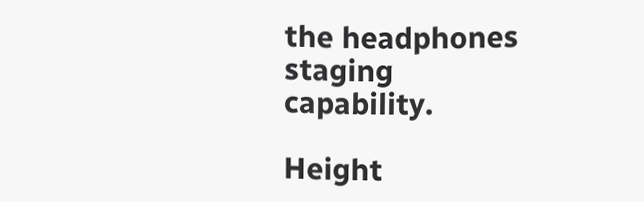the headphones staging capability.

Height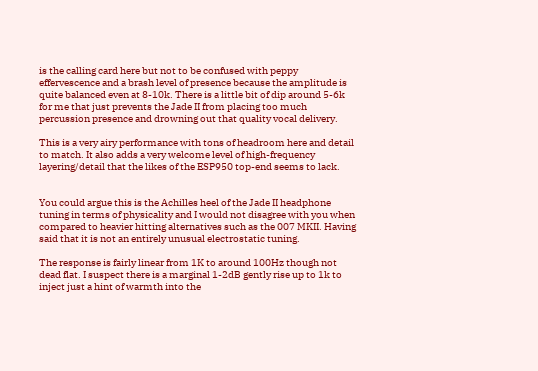is the calling card here but not to be confused with peppy effervescence and a brash level of presence because the amplitude is quite balanced even at 8-10k. There is a little bit of dip around 5-6k for me that just prevents the Jade II from placing too much percussion presence and drowning out that quality vocal delivery.

This is a very airy performance with tons of headroom here and detail to match. It also adds a very welcome level of high-frequency layering/detail that the likes of the ESP950 top-end seems to lack.


You could argue this is the Achilles heel of the Jade II headphone tuning in terms of physicality and I would not disagree with you when compared to heavier hitting alternatives such as the 007 MKII. Having said that it is not an entirely unusual electrostatic tuning.

The response is fairly linear from 1K to around 100Hz though not dead flat. I suspect there is a marginal 1-2dB gently rise up to 1k to inject just a hint of warmth into the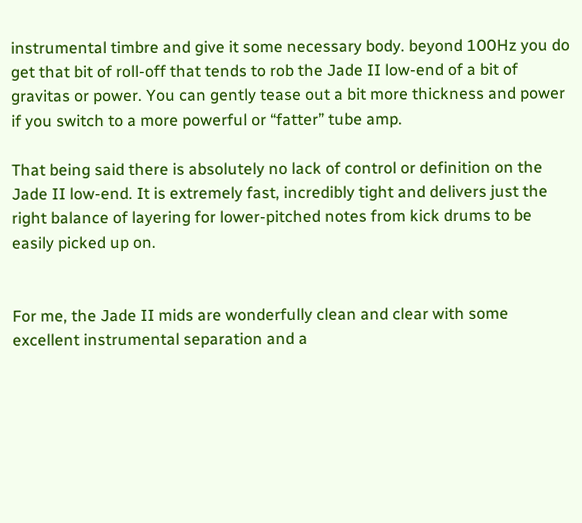instrumental timbre and give it some necessary body. beyond 100Hz you do get that bit of roll-off that tends to rob the Jade II low-end of a bit of gravitas or power. You can gently tease out a bit more thickness and power if you switch to a more powerful or “fatter” tube amp.

That being said there is absolutely no lack of control or definition on the Jade II low-end. It is extremely fast, incredibly tight and delivers just the right balance of layering for lower-pitched notes from kick drums to be easily picked up on.


For me, the Jade II mids are wonderfully clean and clear with some excellent instrumental separation and a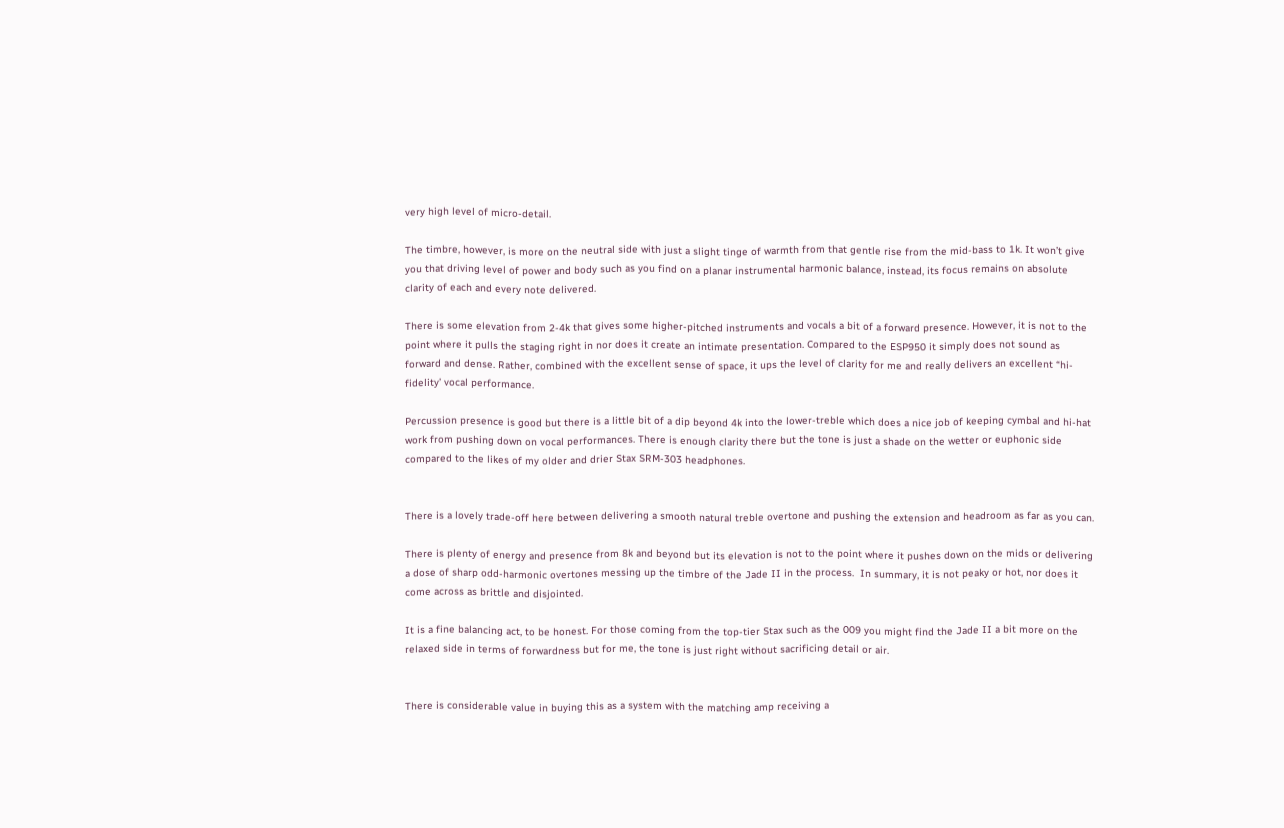very high level of micro-detail.

The timbre, however, is more on the neutral side with just a slight tinge of warmth from that gentle rise from the mid-bass to 1k. It won’t give you that driving level of power and body such as you find on a planar instrumental harmonic balance, instead, its focus remains on absolute clarity of each and every note delivered.

There is some elevation from 2-4k that gives some higher-pitched instruments and vocals a bit of a forward presence. However, it is not to the point where it pulls the staging right in nor does it create an intimate presentation. Compared to the ESP950 it simply does not sound as forward and dense. Rather, combined with the excellent sense of space, it ups the level of clarity for me and really delivers an excellent “hi-fidelity’ vocal performance.

Percussion presence is good but there is a little bit of a dip beyond 4k into the lower-treble which does a nice job of keeping cymbal and hi-hat work from pushing down on vocal performances. There is enough clarity there but the tone is just a shade on the wetter or euphonic side compared to the likes of my older and drier Stax SRM-303 headphones.


There is a lovely trade-off here between delivering a smooth natural treble overtone and pushing the extension and headroom as far as you can.

There is plenty of energy and presence from 8k and beyond but its elevation is not to the point where it pushes down on the mids or delivering a dose of sharp odd-harmonic overtones messing up the timbre of the Jade II in the process.  In summary, it is not peaky or hot, nor does it come across as brittle and disjointed.

It is a fine balancing act, to be honest. For those coming from the top-tier Stax such as the 009 you might find the Jade II a bit more on the relaxed side in terms of forwardness but for me, the tone is just right without sacrificing detail or air.


There is considerable value in buying this as a system with the matching amp receiving a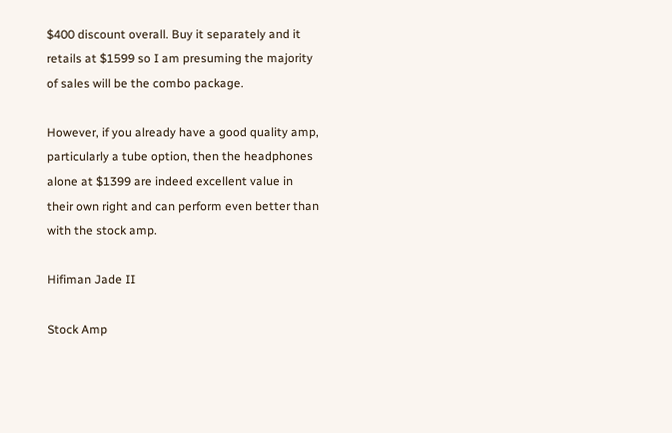$400 discount overall. Buy it separately and it retails at $1599 so I am presuming the majority of sales will be the combo package.

However, if you already have a good quality amp, particularly a tube option, then the headphones alone at $1399 are indeed excellent value in their own right and can perform even better than with the stock amp.

Hifiman Jade II

Stock Amp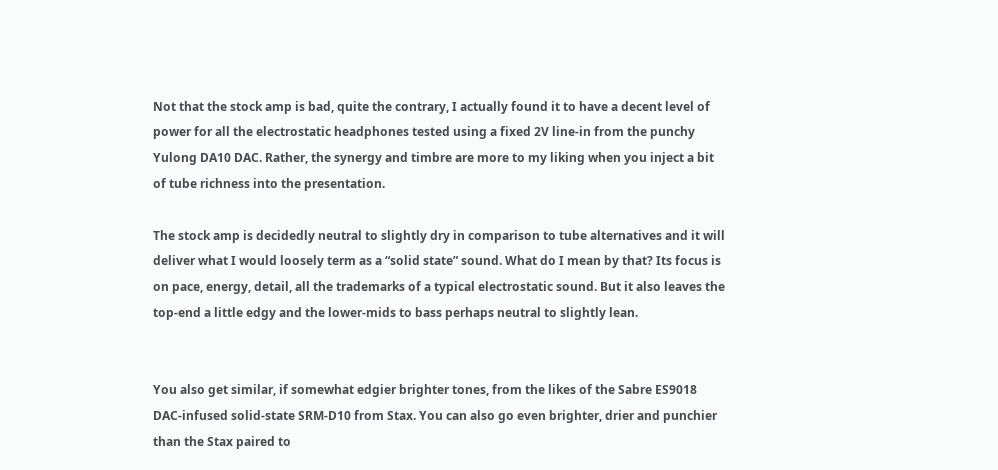Not that the stock amp is bad, quite the contrary, I actually found it to have a decent level of power for all the electrostatic headphones tested using a fixed 2V line-in from the punchy Yulong DA10 DAC. Rather, the synergy and timbre are more to my liking when you inject a bit of tube richness into the presentation.

The stock amp is decidedly neutral to slightly dry in comparison to tube alternatives and it will deliver what I would loosely term as a “solid state” sound. What do I mean by that? Its focus is on pace, energy, detail, all the trademarks of a typical electrostatic sound. But it also leaves the top-end a little edgy and the lower-mids to bass perhaps neutral to slightly lean.


You also get similar, if somewhat edgier brighter tones, from the likes of the Sabre ES9018 DAC-infused solid-state SRM-D10 from Stax. You can also go even brighter, drier and punchier than the Stax paired to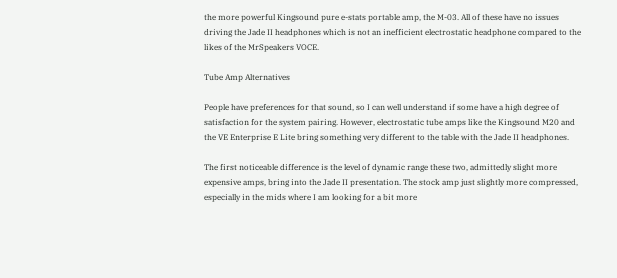the more powerful Kingsound pure e-stats portable amp, the M-03. All of these have no issues driving the Jade II headphones which is not an inefficient electrostatic headphone compared to the likes of the MrSpeakers VOCE.

Tube Amp Alternatives

People have preferences for that sound, so I can well understand if some have a high degree of satisfaction for the system pairing. However, electrostatic tube amps like the Kingsound M20 and the VE Enterprise E Lite bring something very different to the table with the Jade II headphones.

The first noticeable difference is the level of dynamic range these two, admittedly slight more expensive amps, bring into the Jade II presentation. The stock amp just slightly more compressed, especially in the mids where I am looking for a bit more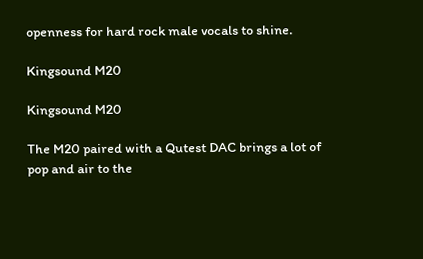openness for hard rock male vocals to shine.

Kingsound M20

Kingsound M20

The M20 paired with a Qutest DAC brings a lot of pop and air to the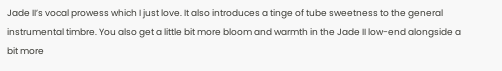Jade II’s vocal prowess which I just love. It also introduces a tinge of tube sweetness to the general instrumental timbre. You also get a little bit more bloom and warmth in the Jade II low-end alongside a bit more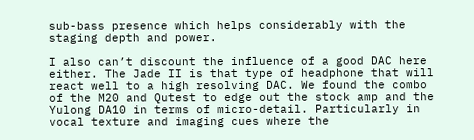sub-bass presence which helps considerably with the staging depth and power.

I also can’t discount the influence of a good DAC here either. The Jade II is that type of headphone that will react well to a high resolving DAC. We found the combo of the M20 and Qutest to edge out the stock amp and the Yulong DA10 in terms of micro-detail. Particularly in vocal texture and imaging cues where the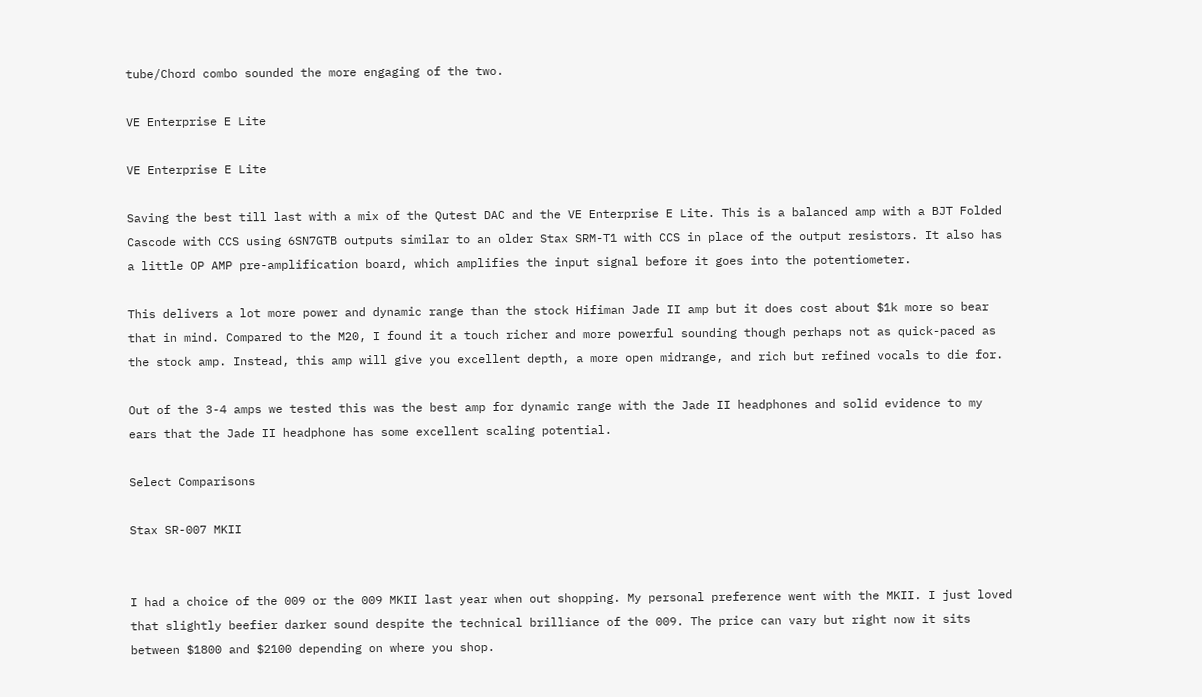tube/Chord combo sounded the more engaging of the two.

VE Enterprise E Lite

VE Enterprise E Lite

Saving the best till last with a mix of the Qutest DAC and the VE Enterprise E Lite. This is a balanced amp with a BJT Folded Cascode with CCS using 6SN7GTB outputs similar to an older Stax SRM-T1 with CCS in place of the output resistors. It also has a little OP AMP pre-amplification board, which amplifies the input signal before it goes into the potentiometer.

This delivers a lot more power and dynamic range than the stock Hifiman Jade II amp but it does cost about $1k more so bear that in mind. Compared to the M20, I found it a touch richer and more powerful sounding though perhaps not as quick-paced as the stock amp. Instead, this amp will give you excellent depth, a more open midrange, and rich but refined vocals to die for.

Out of the 3-4 amps we tested this was the best amp for dynamic range with the Jade II headphones and solid evidence to my ears that the Jade II headphone has some excellent scaling potential.

Select Comparisons

Stax SR-007 MKII


I had a choice of the 009 or the 009 MKII last year when out shopping. My personal preference went with the MKII. I just loved that slightly beefier darker sound despite the technical brilliance of the 009. The price can vary but right now it sits between $1800 and $2100 depending on where you shop.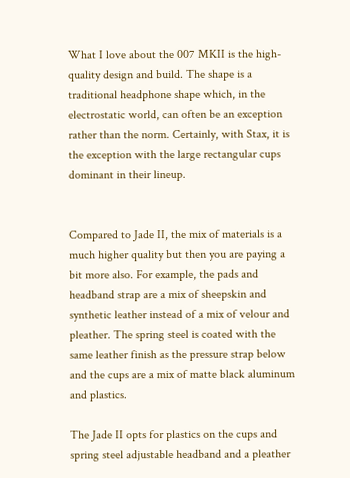What I love about the 007 MKII is the high-quality design and build. The shape is a traditional headphone shape which, in the electrostatic world, can often be an exception rather than the norm. Certainly, with Stax, it is the exception with the large rectangular cups dominant in their lineup.


Compared to Jade II, the mix of materials is a much higher quality but then you are paying a bit more also. For example, the pads and headband strap are a mix of sheepskin and synthetic leather instead of a mix of velour and pleather. The spring steel is coated with the same leather finish as the pressure strap below and the cups are a mix of matte black aluminum and plastics.

The Jade II opts for plastics on the cups and spring steel adjustable headband and a pleather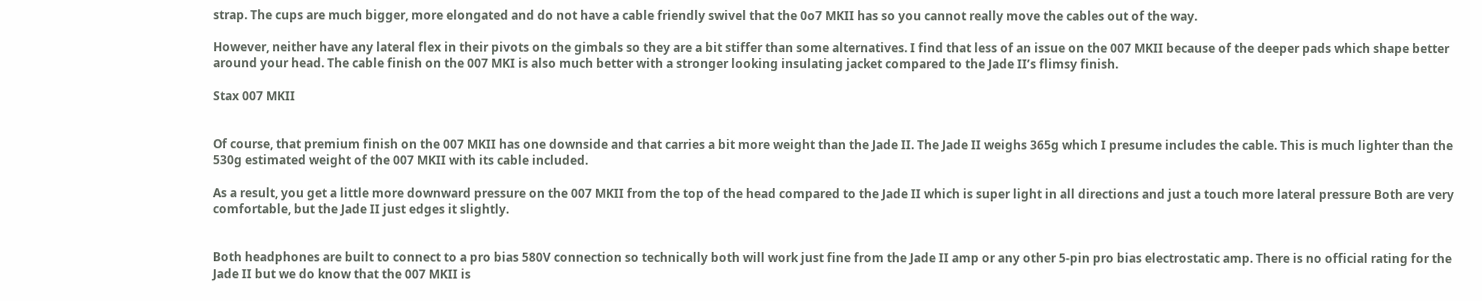strap. The cups are much bigger, more elongated and do not have a cable friendly swivel that the 0o7 MKII has so you cannot really move the cables out of the way.

However, neither have any lateral flex in their pivots on the gimbals so they are a bit stiffer than some alternatives. I find that less of an issue on the 007 MKII because of the deeper pads which shape better around your head. The cable finish on the 007 MKI is also much better with a stronger looking insulating jacket compared to the Jade II’s flimsy finish.

Stax 007 MKII


Of course, that premium finish on the 007 MKII has one downside and that carries a bit more weight than the Jade II. The Jade II weighs 365g which I presume includes the cable. This is much lighter than the 530g estimated weight of the 007 MKII with its cable included.

As a result, you get a little more downward pressure on the 007 MKII from the top of the head compared to the Jade II which is super light in all directions and just a touch more lateral pressure Both are very comfortable, but the Jade II just edges it slightly.


Both headphones are built to connect to a pro bias 580V connection so technically both will work just fine from the Jade II amp or any other 5-pin pro bias electrostatic amp. There is no official rating for the Jade II but we do know that the 007 MKII is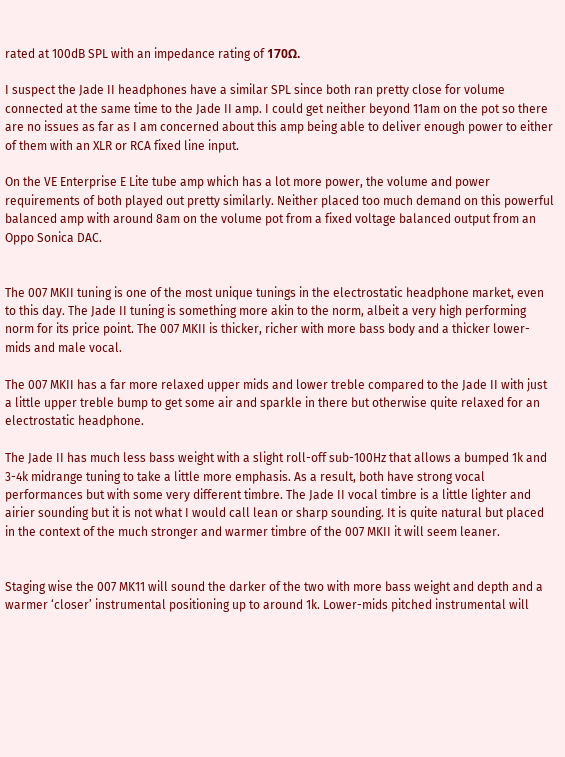rated at 100dB SPL with an impedance rating of 170Ω.

I suspect the Jade II headphones have a similar SPL since both ran pretty close for volume connected at the same time to the Jade II amp. I could get neither beyond 11am on the pot so there are no issues as far as I am concerned about this amp being able to deliver enough power to either of them with an XLR or RCA fixed line input.

On the VE Enterprise E Lite tube amp which has a lot more power, the volume and power requirements of both played out pretty similarly. Neither placed too much demand on this powerful balanced amp with around 8am on the volume pot from a fixed voltage balanced output from an Oppo Sonica DAC.


The 007 MKII tuning is one of the most unique tunings in the electrostatic headphone market, even to this day. The Jade II tuning is something more akin to the norm, albeit a very high performing norm for its price point. The 007 MKII is thicker, richer with more bass body and a thicker lower-mids and male vocal.

The 007 MKII has a far more relaxed upper mids and lower treble compared to the Jade II with just a little upper treble bump to get some air and sparkle in there but otherwise quite relaxed for an electrostatic headphone.

The Jade II has much less bass weight with a slight roll-off sub-100Hz that allows a bumped 1k and 3-4k midrange tuning to take a little more emphasis. As a result, both have strong vocal performances but with some very different timbre. The Jade II vocal timbre is a little lighter and airier sounding but it is not what I would call lean or sharp sounding. It is quite natural but placed in the context of the much stronger and warmer timbre of the 007 MKII it will seem leaner.


Staging wise the 007 MK11 will sound the darker of the two with more bass weight and depth and a warmer ‘closer’ instrumental positioning up to around 1k. Lower-mids pitched instrumental will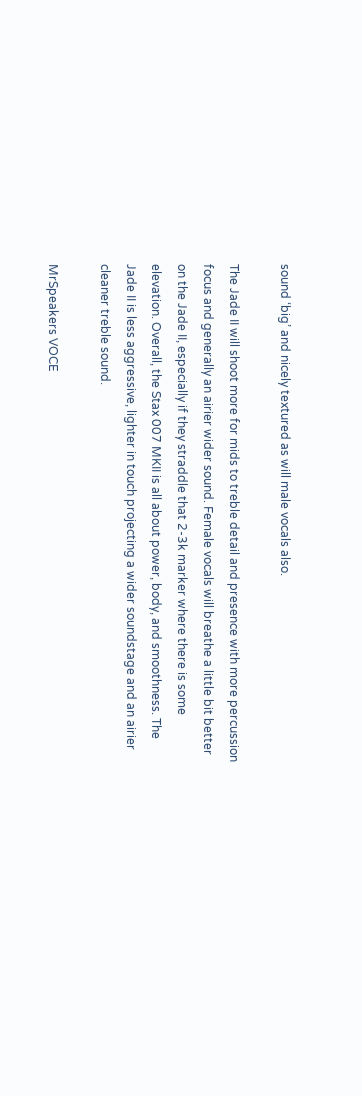sound ‘big’ and nicely textured as will male vocals also.

The Jade II will shoot more for mids to treble detail and presence with more percussion focus and generally an airier wider sound. Female vocals will breathe a little bit better on the Jade II, especially if they straddle that 2-3k marker where there is some elevation. Overall, the Stax 007 MKII is all about power, body, and smoothness. The Jade II is less aggressive, lighter in touch projecting a wider soundstage and an airier cleaner treble sound.

MrSpeakers VOCE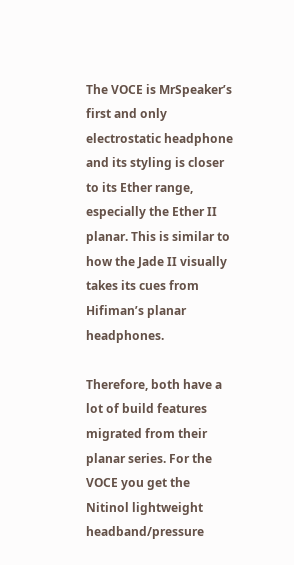The VOCE is MrSpeaker’s first and only electrostatic headphone and its styling is closer to its Ether range, especially the Ether II planar. This is similar to how the Jade II visually takes its cues from Hifiman’s planar headphones.

Therefore, both have a lot of build features migrated from their planar series. For the VOCE you get the Nitinol lightweight headband/pressure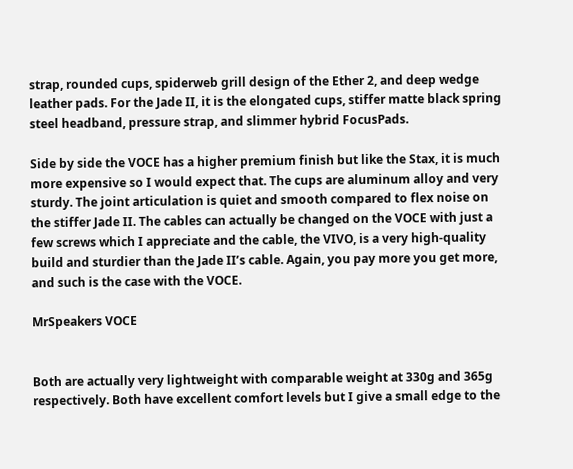strap, rounded cups, spiderweb grill design of the Ether 2, and deep wedge leather pads. For the Jade II, it is the elongated cups, stiffer matte black spring steel headband, pressure strap, and slimmer hybrid FocusPads.

Side by side the VOCE has a higher premium finish but like the Stax, it is much more expensive so I would expect that. The cups are aluminum alloy and very sturdy. The joint articulation is quiet and smooth compared to flex noise on the stiffer Jade II. The cables can actually be changed on the VOCE with just a few screws which I appreciate and the cable, the VIVO, is a very high-quality build and sturdier than the Jade II’s cable. Again, you pay more you get more, and such is the case with the VOCE.

MrSpeakers VOCE


Both are actually very lightweight with comparable weight at 330g and 365g respectively. Both have excellent comfort levels but I give a small edge to the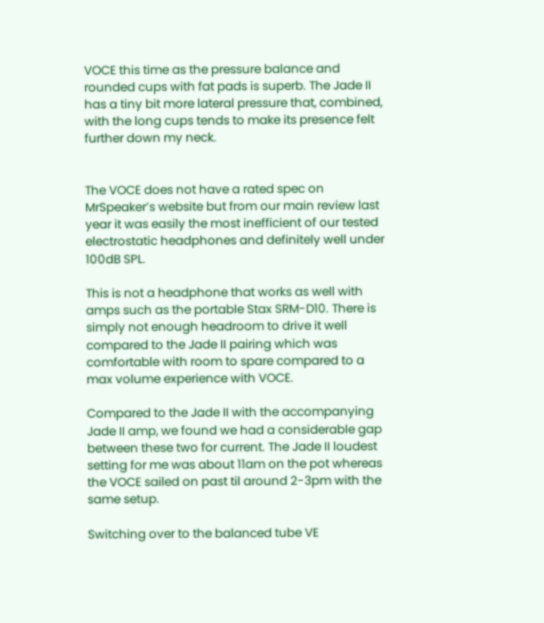VOCE this time as the pressure balance and rounded cups with fat pads is superb. The Jade II has a tiny bit more lateral pressure that, combined, with the long cups tends to make its presence felt further down my neck.


The VOCE does not have a rated spec on MrSpeaker’s website but from our main review last year it was easily the most inefficient of our tested electrostatic headphones and definitely well under 100dB SPL.

This is not a headphone that works as well with amps such as the portable Stax SRM-D10. There is simply not enough headroom to drive it well compared to the Jade II pairing which was comfortable with room to spare compared to a max volume experience with VOCE.

Compared to the Jade II with the accompanying Jade II amp, we found we had a considerable gap between these two for current. The Jade II loudest setting for me was about 11am on the pot whereas the VOCE sailed on past til around 2-3pm with the same setup.

Switching over to the balanced tube VE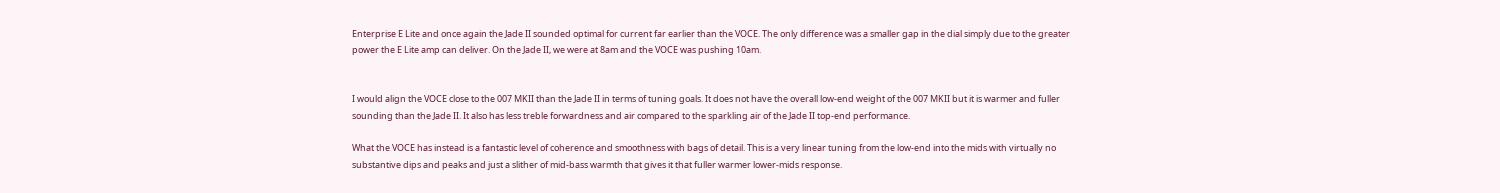Enterprise E Lite and once again the Jade II sounded optimal for current far earlier than the VOCE. The only difference was a smaller gap in the dial simply due to the greater power the E Lite amp can deliver. On the Jade II, we were at 8am and the VOCE was pushing 10am.


I would align the VOCE close to the 007 MKII than the Jade II in terms of tuning goals. It does not have the overall low-end weight of the 007 MKII but it is warmer and fuller sounding than the Jade II. It also has less treble forwardness and air compared to the sparkling air of the Jade II top-end performance.

What the VOCE has instead is a fantastic level of coherence and smoothness with bags of detail. This is a very linear tuning from the low-end into the mids with virtually no substantive dips and peaks and just a slither of mid-bass warmth that gives it that fuller warmer lower-mids response.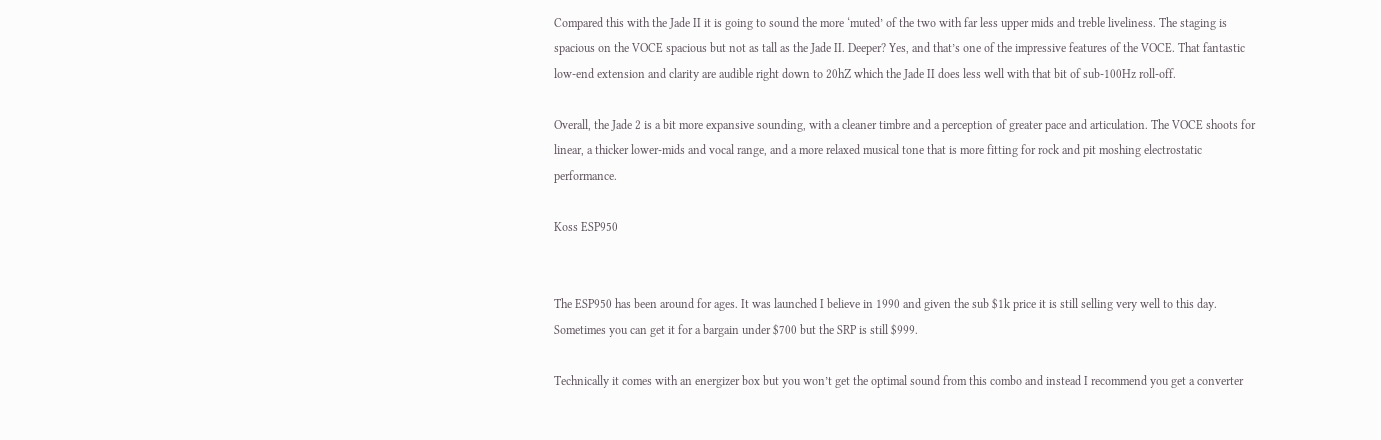Compared this with the Jade II it is going to sound the more ‘muted’ of the two with far less upper mids and treble liveliness. The staging is spacious on the VOCE spacious but not as tall as the Jade II. Deeper? Yes, and that’s one of the impressive features of the VOCE. That fantastic low-end extension and clarity are audible right down to 20hZ which the Jade II does less well with that bit of sub-100Hz roll-off.

Overall, the Jade 2 is a bit more expansive sounding, with a cleaner timbre and a perception of greater pace and articulation. The VOCE shoots for linear, a thicker lower-mids and vocal range, and a more relaxed musical tone that is more fitting for rock and pit moshing electrostatic performance.

Koss ESP950


The ESP950 has been around for ages. It was launched I believe in 1990 and given the sub $1k price it is still selling very well to this day. Sometimes you can get it for a bargain under $700 but the SRP is still $999.

Technically it comes with an energizer box but you won’t get the optimal sound from this combo and instead I recommend you get a converter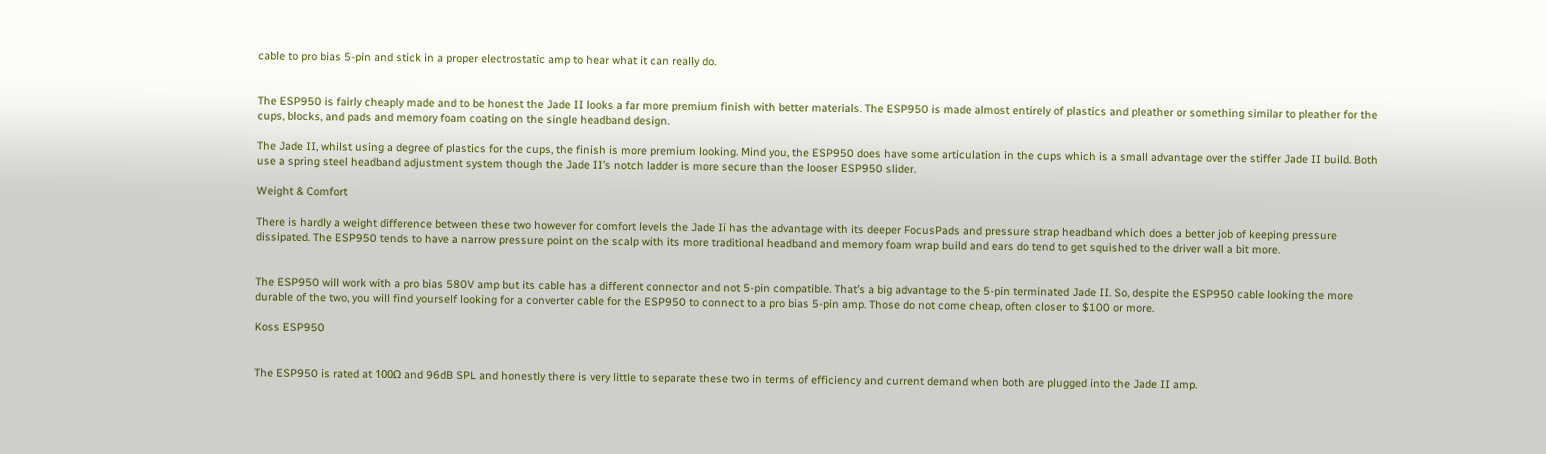cable to pro bias 5-pin and stick in a proper electrostatic amp to hear what it can really do.


The ESP950 is fairly cheaply made and to be honest the Jade II looks a far more premium finish with better materials. The ESP950 is made almost entirely of plastics and pleather or something similar to pleather for the cups, blocks, and pads and memory foam coating on the single headband design.

The Jade II, whilst using a degree of plastics for the cups, the finish is more premium looking. Mind you, the ESP950 does have some articulation in the cups which is a small advantage over the stiffer Jade II build. Both use a spring steel headband adjustment system though the Jade II’s notch ladder is more secure than the looser ESP950 slider.

Weight & Comfort

There is hardly a weight difference between these two however for comfort levels the Jade Ii has the advantage with its deeper FocusPads and pressure strap headband which does a better job of keeping pressure dissipated. The ESP950 tends to have a narrow pressure point on the scalp with its more traditional headband and memory foam wrap build and ears do tend to get squished to the driver wall a bit more.


The ESP950 will work with a pro bias 580V amp but its cable has a different connector and not 5-pin compatible. That’s a big advantage to the 5-pin terminated Jade II. So, despite the ESP950 cable looking the more durable of the two, you will find yourself looking for a converter cable for the ESP950 to connect to a pro bias 5-pin amp. Those do not come cheap, often closer to $100 or more.

Koss ESP950


The ESP950 is rated at 100Ω and 96dB SPL and honestly there is very little to separate these two in terms of efficiency and current demand when both are plugged into the Jade II amp.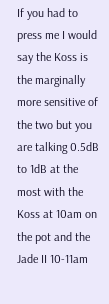If you had to press me I would say the Koss is the marginally more sensitive of the two but you are talking 0.5dB to 1dB at the most with the Koss at 10am on the pot and the Jade II 10-11am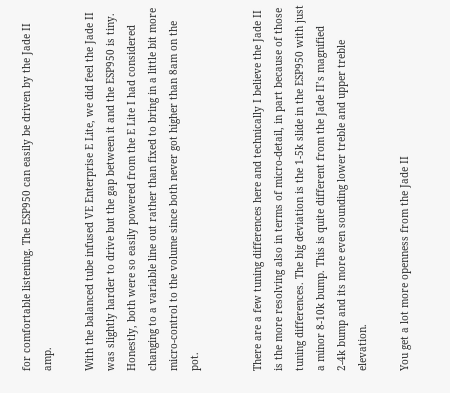for comfortable listening. The ESP950 can easily be driven by the Jade II amp.

With the balanced tube infused VE Enterprise E Lite, we did feel the Jade II was slightly harder to drive but the gap between it and the ESP950 is tiny. Honestly, both were so easily powered from the E Lite I had considered changing to a variable line out rather than fixed to bring in a little bit more micro-control to the volume since both never got higher than 8am on the pot.


There are a few tuning differences here and technically I believe the Jade II is the more resolving also in terms of micro-detail, in part because of those tuning differences. The big deviation is the 1-5k slide in the ESP950 with just a minor 8-10k bump. This is quite different from the Jade II’s magnified 2-4k bump and its more even sounding lower treble and upper treble elevation.

You get a lot more openness from the Jade II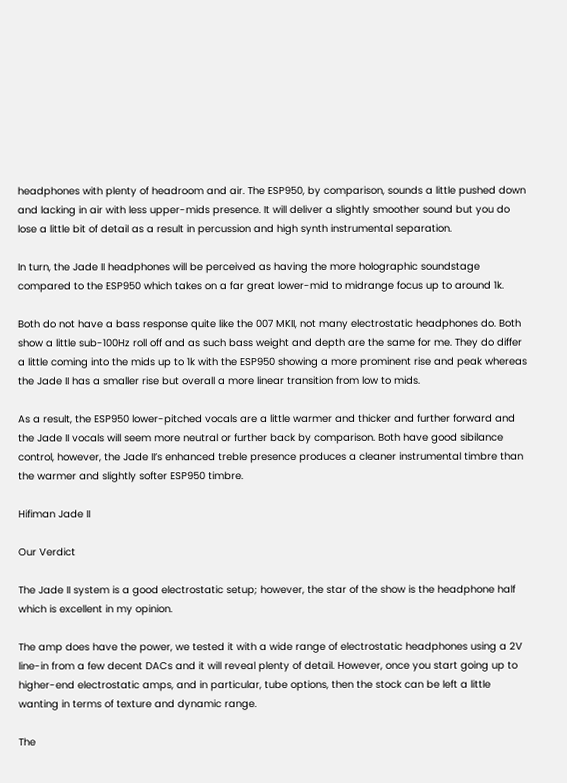headphones with plenty of headroom and air. The ESP950, by comparison, sounds a little pushed down and lacking in air with less upper-mids presence. It will deliver a slightly smoother sound but you do lose a little bit of detail as a result in percussion and high synth instrumental separation.

In turn, the Jade II headphones will be perceived as having the more holographic soundstage compared to the ESP950 which takes on a far great lower-mid to midrange focus up to around 1k.

Both do not have a bass response quite like the 007 MKII, not many electrostatic headphones do. Both show a little sub-100Hz roll off and as such bass weight and depth are the same for me. They do differ a little coming into the mids up to 1k with the ESP950 showing a more prominent rise and peak whereas the Jade II has a smaller rise but overall a more linear transition from low to mids.

As a result, the ESP950 lower-pitched vocals are a little warmer and thicker and further forward and the Jade II vocals will seem more neutral or further back by comparison. Both have good sibilance control, however, the Jade II’s enhanced treble presence produces a cleaner instrumental timbre than the warmer and slightly softer ESP950 timbre.

Hifiman Jade II

Our Verdict

The Jade II system is a good electrostatic setup; however, the star of the show is the headphone half which is excellent in my opinion.

The amp does have the power, we tested it with a wide range of electrostatic headphones using a 2V line-in from a few decent DACs and it will reveal plenty of detail. However, once you start going up to higher-end electrostatic amps, and in particular, tube options, then the stock can be left a little wanting in terms of texture and dynamic range.

The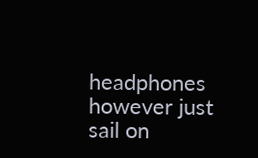headphones however just sail on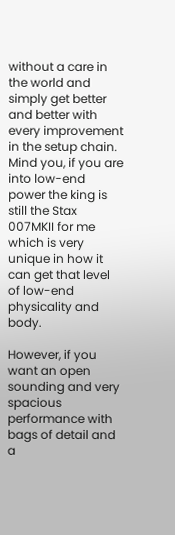without a care in the world and simply get better and better with every improvement in the setup chain. Mind you, if you are into low-end power the king is still the Stax 007MKII for me which is very unique in how it can get that level of low-end physicality and body.

However, if you want an open sounding and very spacious performance with bags of detail and a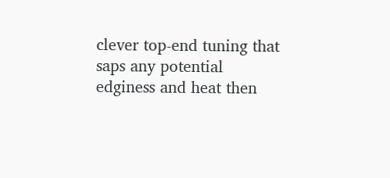clever top-end tuning that saps any potential edginess and heat then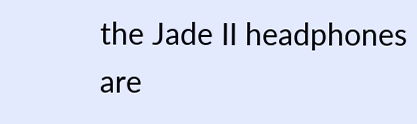the Jade II headphones are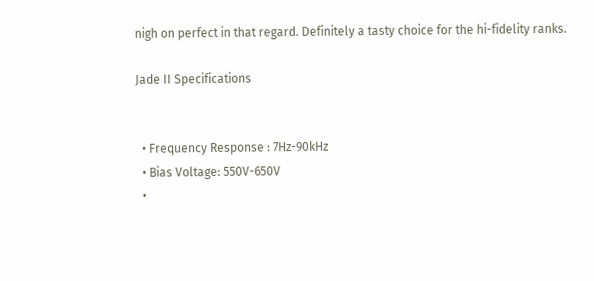nigh on perfect in that regard. Definitely a tasty choice for the hi-fidelity ranks.

Jade II Specifications


  • Frequency Response : 7Hz-90kHz
  • Bias Voltage: 550V-650V
  •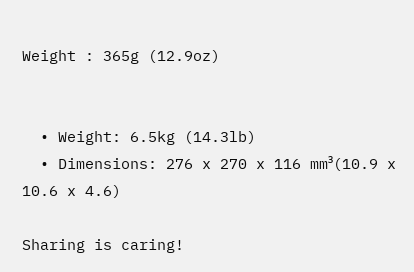Weight : 365g (12.9oz)


  • Weight: 6.5kg (14.3lb)
  • Dimensions: 276 x 270 x 116 mm³(10.9 x 10.6 x 4.6)

Sharing is caring!